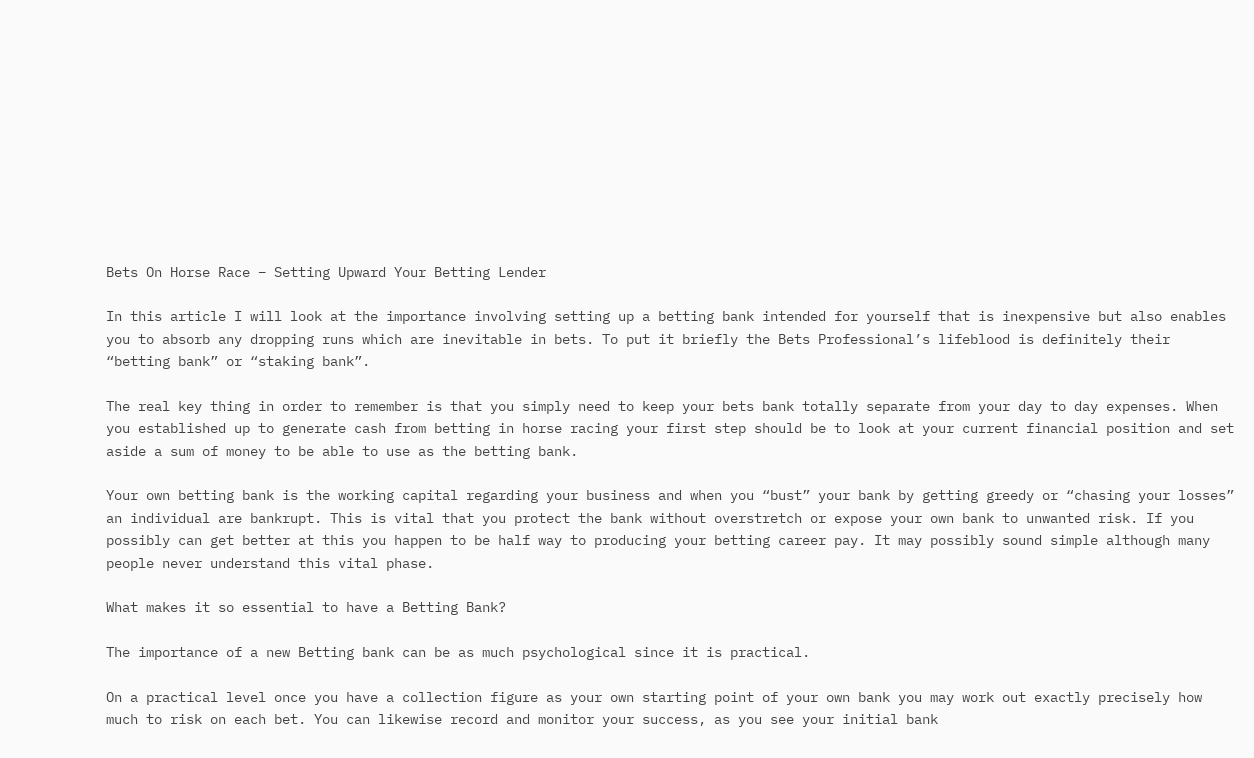Bets On Horse Race – Setting Upward Your Betting Lender

In this article I will look at the importance involving setting up a betting bank intended for yourself that is inexpensive but also enables you to absorb any dropping runs which are inevitable in bets. To put it briefly the Bets Professional’s lifeblood is definitely their “betting bank” or “staking bank”.

The real key thing in order to remember is that you simply need to keep your bets bank totally separate from your day to day expenses. When you established up to generate cash from betting in horse racing your first step should be to look at your current financial position and set aside a sum of money to be able to use as the betting bank.

Your own betting bank is the working capital regarding your business and when you “bust” your bank by getting greedy or “chasing your losses” an individual are bankrupt. This is vital that you protect the bank without overstretch or expose your own bank to unwanted risk. If you possibly can get better at this you happen to be half way to producing your betting career pay. It may possibly sound simple although many people never understand this vital phase.

What makes it so essential to have a Betting Bank?

The importance of a new Betting bank can be as much psychological since it is practical.

On a practical level once you have a collection figure as your own starting point of your own bank you may work out exactly precisely how much to risk on each bet. You can likewise record and monitor your success, as you see your initial bank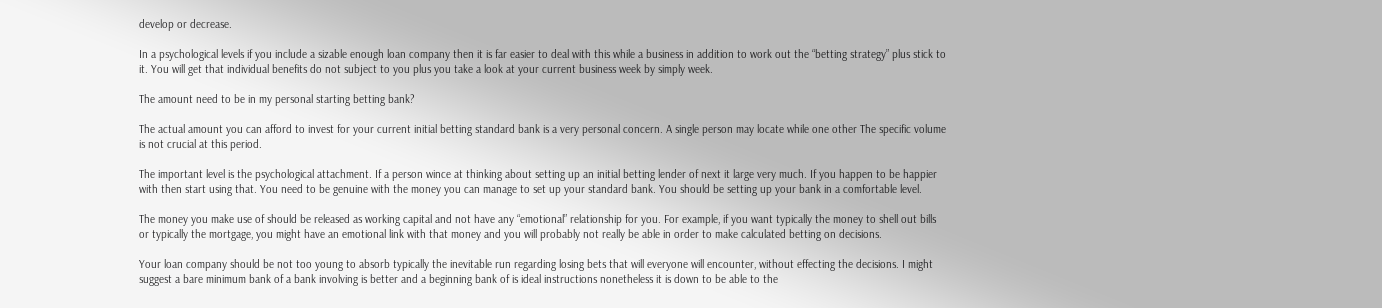develop or decrease.

In a psychological levels if you include a sizable enough loan company then it is far easier to deal with this while a business in addition to work out the “betting strategy” plus stick to it. You will get that individual benefits do not subject to you plus you take a look at your current business week by simply week.

The amount need to be in my personal starting betting bank?

The actual amount you can afford to invest for your current initial betting standard bank is a very personal concern. A single person may locate while one other The specific volume is not crucial at this period.

The important level is the psychological attachment. If a person wince at thinking about setting up an initial betting lender of next it large very much. If you happen to be happier with then start using that. You need to be genuine with the money you can manage to set up your standard bank. You should be setting up your bank in a comfortable level.

The money you make use of should be released as working capital and not have any “emotional” relationship for you. For example, if you want typically the money to shell out bills or typically the mortgage, you might have an emotional link with that money and you will probably not really be able in order to make calculated betting on decisions.

Your loan company should be not too young to absorb typically the inevitable run regarding losing bets that will everyone will encounter, without effecting the decisions. I might suggest a bare minimum bank of a bank involving is better and a beginning bank of is ideal instructions nonetheless it is down to be able to the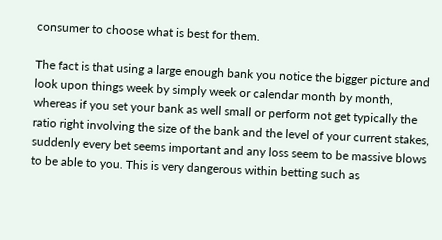consumer to choose what is best for them.

The fact is that using a large enough bank you notice the bigger picture and look upon things week by simply week or calendar month by month, whereas if you set your bank as well small or perform not get typically the ratio right involving the size of the bank and the level of your current stakes, suddenly every bet seems important and any loss seem to be massive blows to be able to you. This is very dangerous within betting such as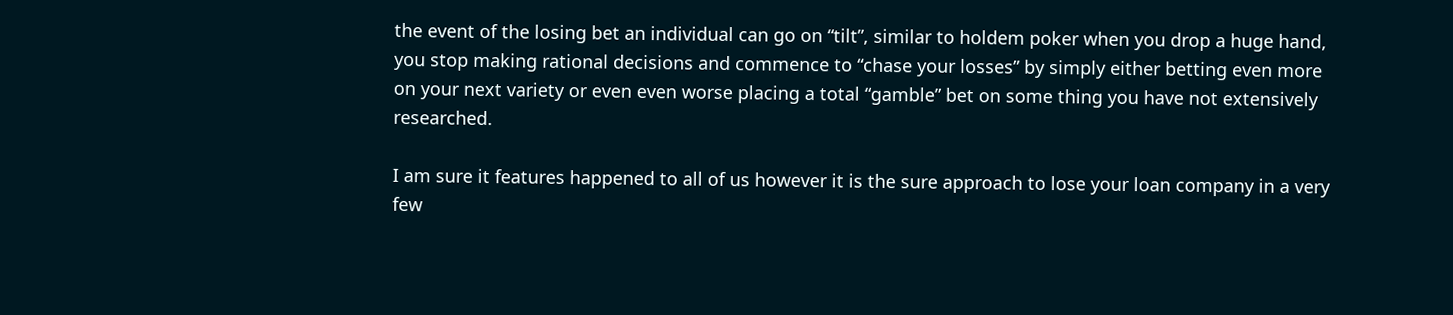the event of the losing bet an individual can go on “tilt”, similar to holdem poker when you drop a huge hand, you stop making rational decisions and commence to “chase your losses” by simply either betting even more on your next variety or even even worse placing a total “gamble” bet on some thing you have not extensively researched.

I am sure it features happened to all of us however it is the sure approach to lose your loan company in a very few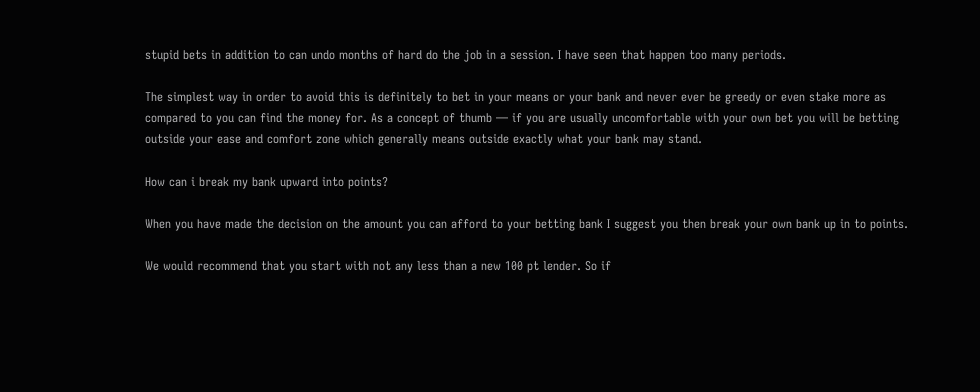stupid bets in addition to can undo months of hard do the job in a session. I have seen that happen too many periods.

The simplest way in order to avoid this is definitely to bet in your means or your bank and never ever be greedy or even stake more as compared to you can find the money for. As a concept of thumb — if you are usually uncomfortable with your own bet you will be betting outside your ease and comfort zone which generally means outside exactly what your bank may stand.

How can i break my bank upward into points?

When you have made the decision on the amount you can afford to your betting bank I suggest you then break your own bank up in to points.

We would recommend that you start with not any less than a new 100 pt lender. So if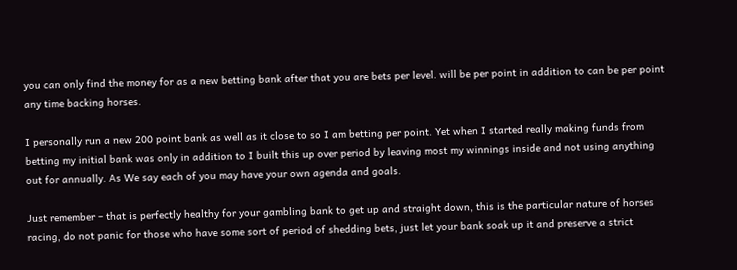you can only find the money for as a new betting bank after that you are bets per level. will be per point in addition to can be per point any time backing horses.

I personally run a new 200 point bank as well as it close to so I am betting per point. Yet when I started really making funds from betting my initial bank was only in addition to I built this up over period by leaving most my winnings inside and not using anything out for annually. As We say each of you may have your own agenda and goals.

Just remember – that is perfectly healthy for your gambling bank to get up and straight down, this is the particular nature of horses racing, do not panic for those who have some sort of period of shedding bets, just let your bank soak up it and preserve a strict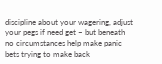discipline about your wagering, adjust your pegs if need get – but beneath no circumstances help make panic bets trying to make back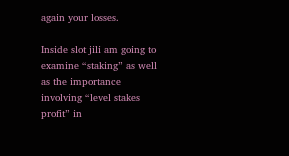again your losses.

Inside slot jili am going to examine “staking” as well as the importance involving “level stakes profit” in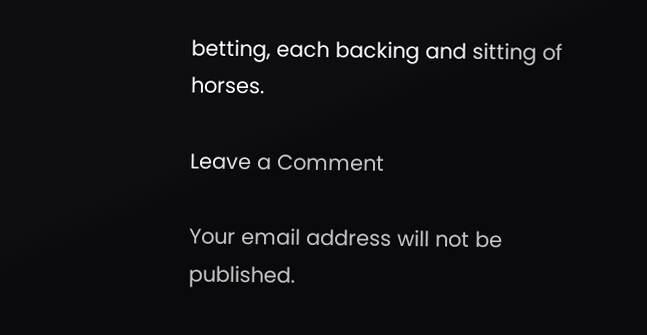betting, each backing and sitting of horses.

Leave a Comment

Your email address will not be published.